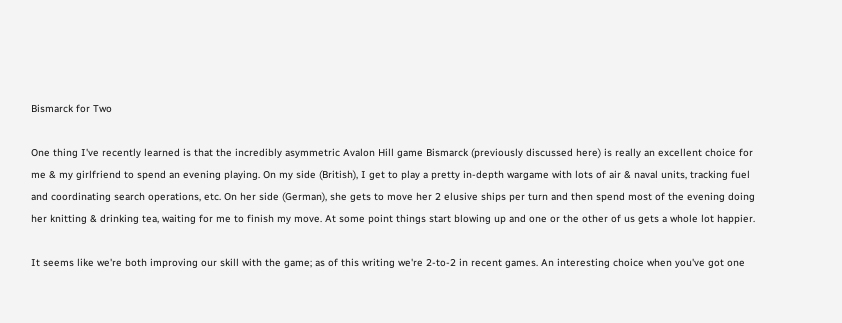Bismarck for Two

One thing I've recently learned is that the incredibly asymmetric Avalon Hill game Bismarck (previously discussed here) is really an excellent choice for me & my girlfriend to spend an evening playing. On my side (British), I get to play a pretty in-depth wargame with lots of air & naval units, tracking fuel and coordinating search operations, etc. On her side (German), she gets to move her 2 elusive ships per turn and then spend most of the evening doing her knitting & drinking tea, waiting for me to finish my move. At some point things start blowing up and one or the other of us gets a whole lot happier.

It seems like we're both improving our skill with the game; as of this writing we're 2-to-2 in recent games. An interesting choice when you've got one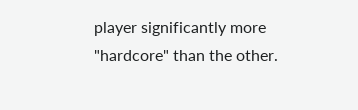player significantly more "hardcore" than the other.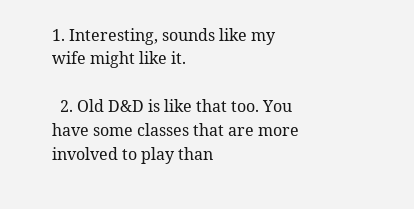1. Interesting, sounds like my wife might like it.

  2. Old D&D is like that too. You have some classes that are more involved to play than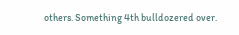others. Something 4th bulldozered over.